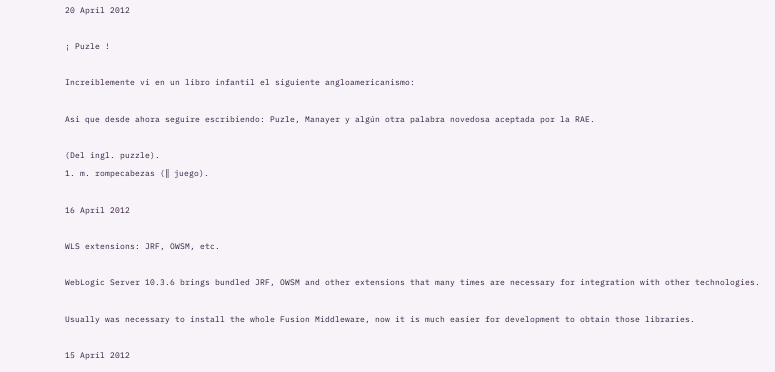20 April 2012

¡ Puzle !

Increiblemente vi en un libro infantil el siguiente angloamericanismo:

Asi que desde ahora seguire escribiendo: Puzle, Manayer y algún otra palabra novedosa aceptada por la RAE.

(Del ingl. puzzle).
1. m. rompecabezas (‖ juego).

16 April 2012

WLS extensions: JRF, OWSM, etc.

WebLogic Server 10.3.6 brings bundled JRF, OWSM and other extensions that many times are necessary for integration with other technologies.

Usually was necessary to install the whole Fusion Middleware, now it is much easier for development to obtain those libraries.

15 April 2012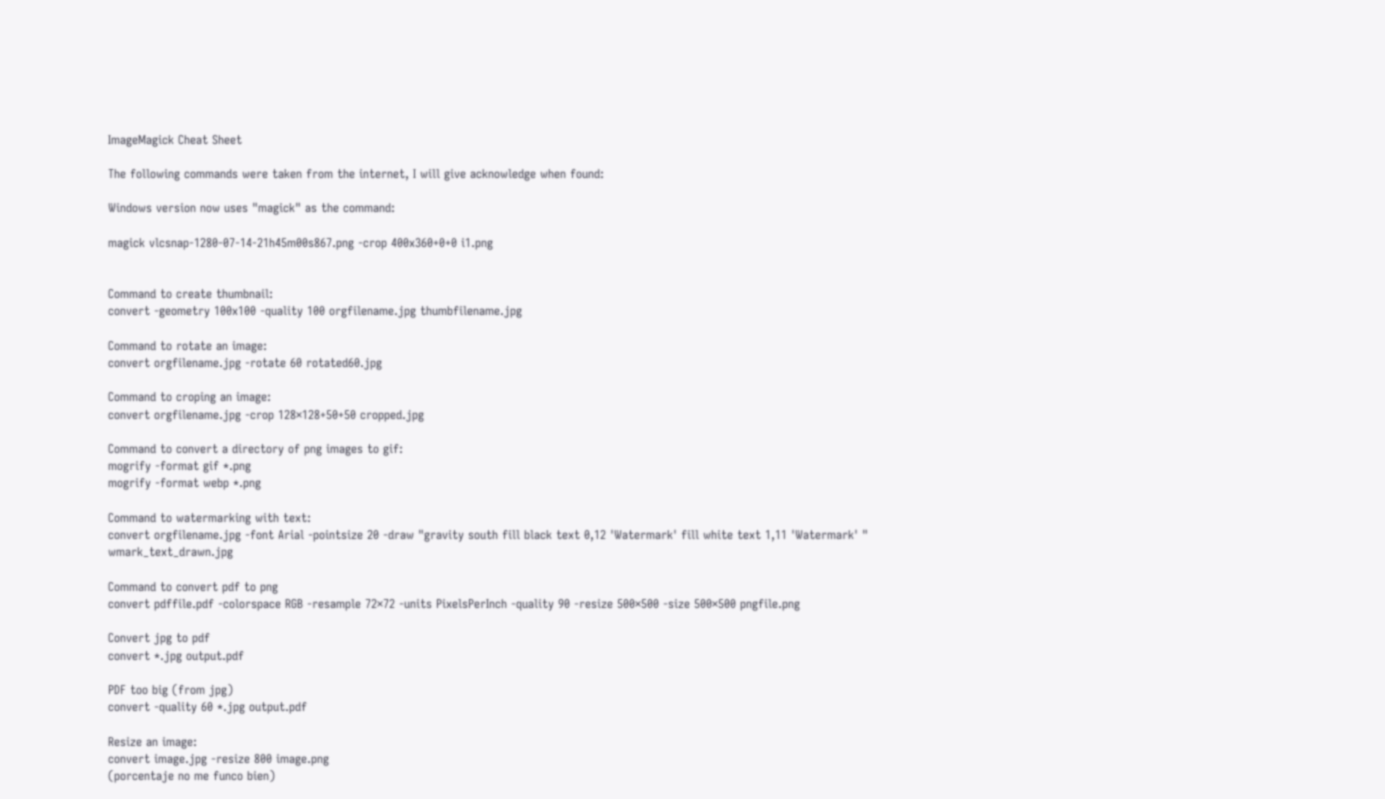ImageMagick Cheat Sheet

The following commands were taken from the internet, I will give acknowledge when found:

Windows version now uses "magick" as the command:

magick vlcsnap-1280-07-14-21h45m00s867.png -crop 400x360+0+0 i1.png


Command to create thumbnail:
convert -geometry 100x100 -quality 100 orgfilename.jpg thumbfilename.jpg

Command to rotate an image:
convert orgfilename.jpg -rotate 60 rotated60.jpg

Command to croping an image:
convert orgfilename.jpg -crop 128×128+50+50 cropped.jpg

Command to convert a directory of png images to gif:
mogrify -format gif *.png
mogrify -format webp *.png

Command to watermarking with text:
convert orgfilename.jpg -font Arial -pointsize 20 -draw "gravity south fill black text 0,12 'Watermark' fill white text 1,11 'Watermark' " wmark_text_drawn.jpg

Command to convert pdf to png
convert pdffile.pdf -colorspace RGB -resample 72×72 -units PixelsPerInch -quality 90 -resize 500×500 -size 500×500 pngfile.png

Convert jpg to pdf
convert *.jpg output.pdf

PDF too big (from jpg)
convert -quality 60 *.jpg output.pdf

Resize an image:
convert image.jpg -resize 800 image.png
(porcentaje no me funco bien)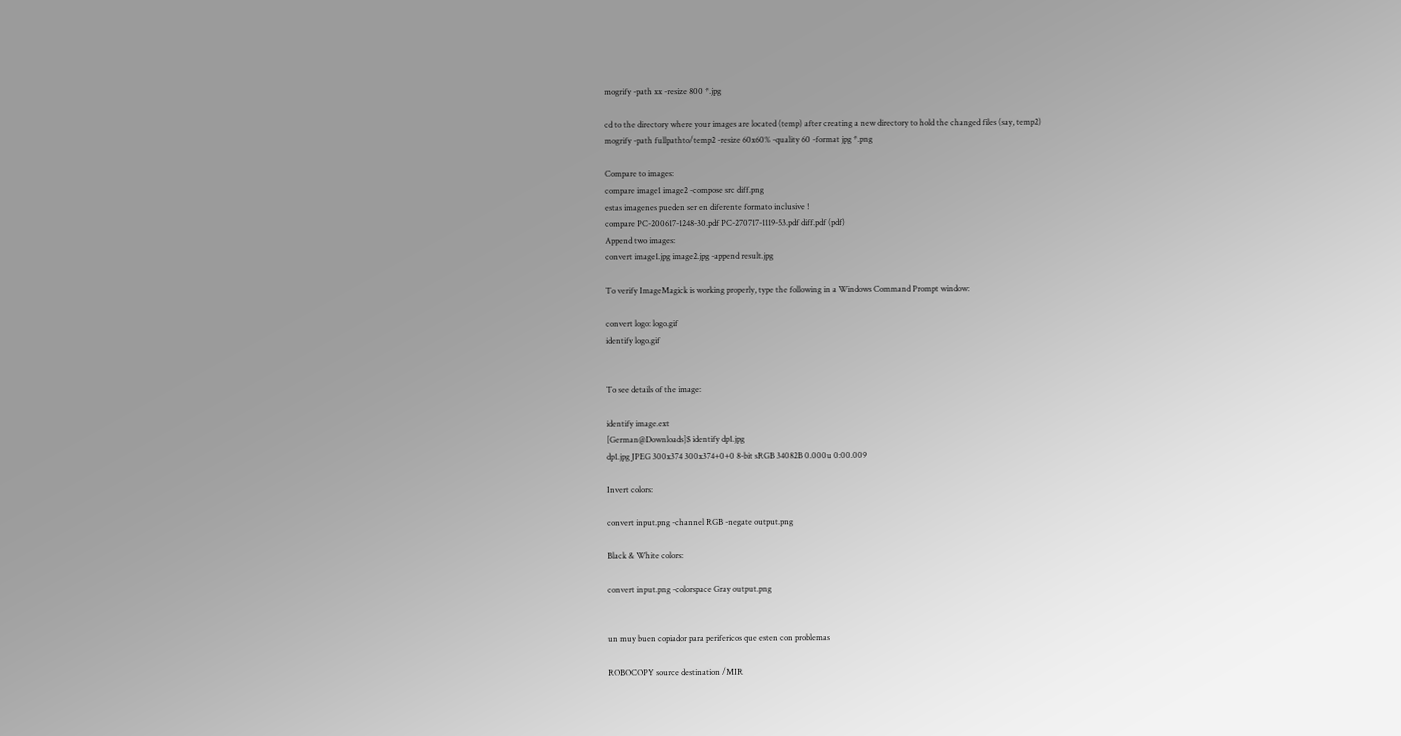mogrify -path xx -resize 800 *.jpg

cd to the directory where your images are located (temp) after creating a new directory to hold the changed files (say, temp2)
mogrify -path fullpathto/temp2 -resize 60x60% -quality 60 -format jpg *.png

Compare to images:
compare image1 image2 -compose src diff.png
estas imagenes pueden ser en diferente formato inclusive !
compare PC-200617-1248-30.pdf PC-270717-1119-53.pdf diff.pdf (pdf)
Append two images:
convert image1.jpg image2.jpg -append result.jpg

To verify ImageMagick is working properly, type the following in a Windows Command Prompt window:

convert logo: logo.gif
identify logo.gif


To see details of the image:

identify image.ext
[German@Downloads]$ identify dp1.jpg
dp1.jpg JPEG 300x374 300x374+0+0 8-bit sRGB 34082B 0.000u 0:00.009

Invert colors:

convert input.png -channel RGB -negate output.png

Black & White colors:

convert input.png -colorspace Gray output.png


un muy buen copiador para perifericos que esten con problemas

ROBOCOPY source destination /MIR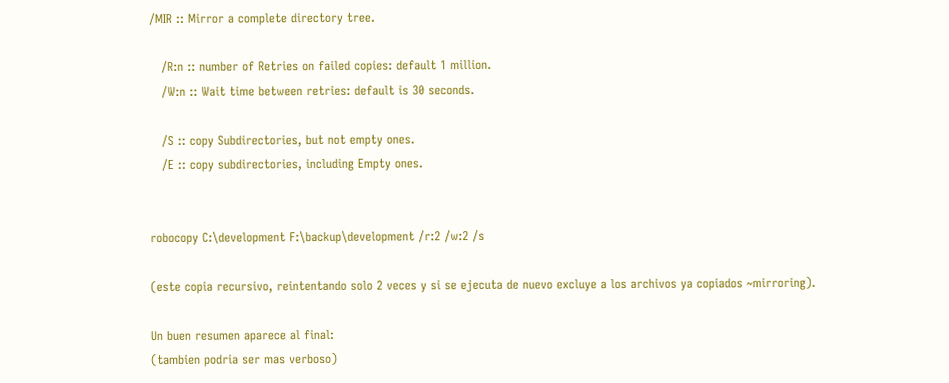/MIR :: Mirror a complete directory tree.

   /R:n :: number of Retries on failed copies: default 1 million.
   /W:n :: Wait time between retries: default is 30 seconds.

   /S :: copy Subdirectories, but not empty ones.
   /E :: copy subdirectories, including Empty ones.


robocopy C:\development F:\backup\development /r:2 /w:2 /s

(este copia recursivo, reintentando solo 2 veces y si se ejecuta de nuevo excluye a los archivos ya copiados ~mirroring).

Un buen resumen aparece al final:
(tambien podria ser mas verboso)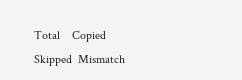Total    Copied   Skipped  Mismatch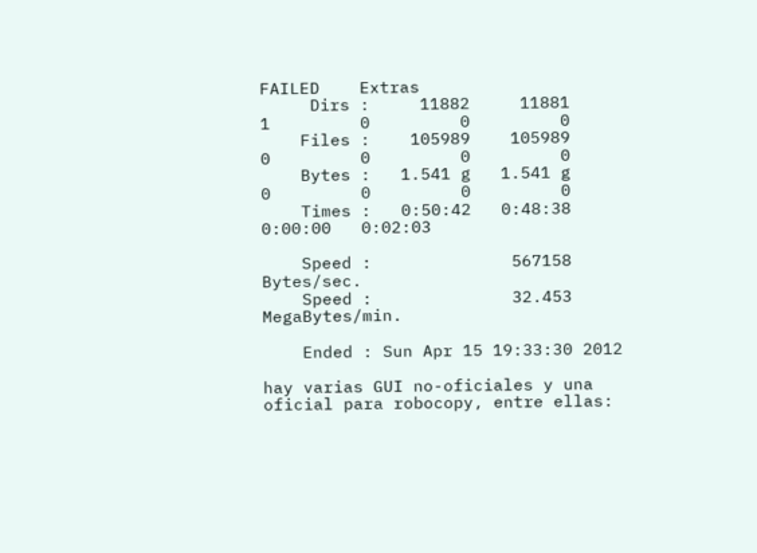FAILED    Extras
     Dirs :     11882     11881         1         0         0         0
    Files :    105989    105989         0         0         0         0
    Bytes :   1.541 g   1.541 g         0         0         0         0
    Times :   0:50:42   0:48:38                       0:00:00   0:02:03

    Speed :              567158 Bytes/sec.
    Speed :              32.453 MegaBytes/min.

    Ended : Sun Apr 15 19:33:30 2012

hay varias GUI no-oficiales y una oficial para robocopy, entre ellas: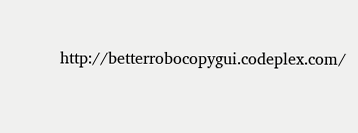http://betterrobocopygui.codeplex.com/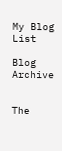My Blog List

Blog Archive


The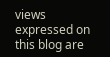views expressed on this blog are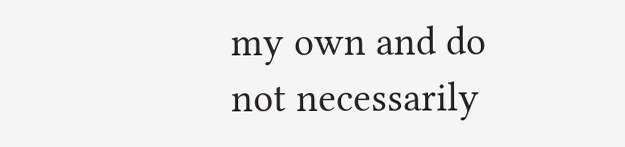my own and do not necessarily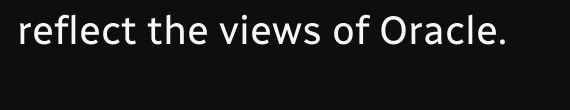reflect the views of Oracle.